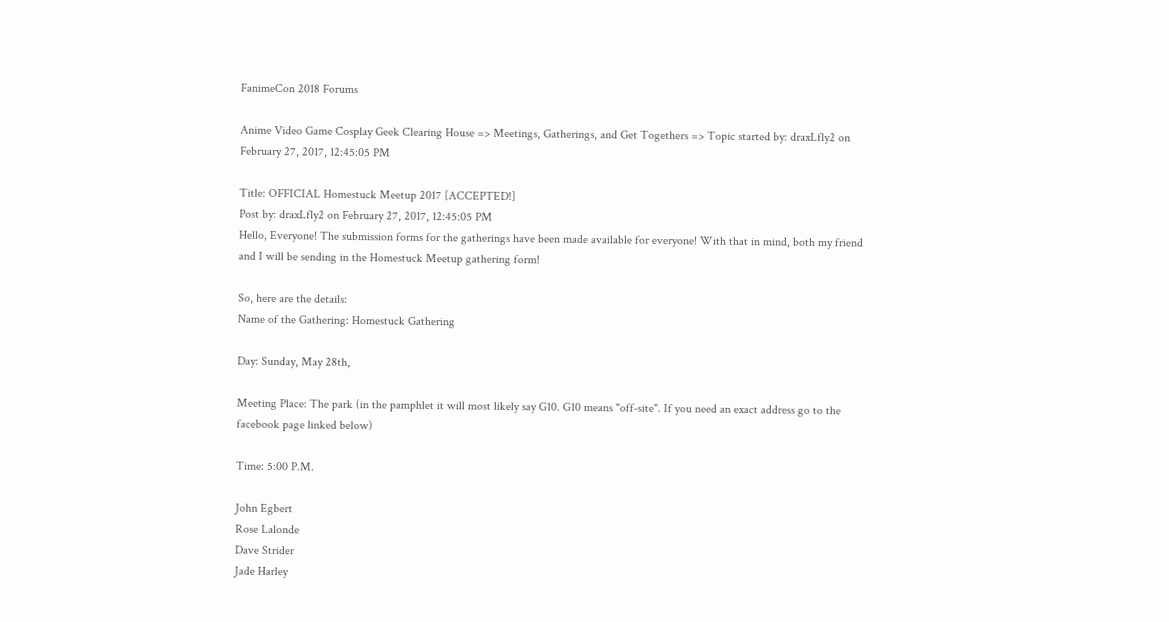FanimeCon 2018 Forums

Anime Video Game Cosplay Geek Clearing House => Meetings, Gatherings, and Get Togethers => Topic started by: draxLfly2 on February 27, 2017, 12:45:05 PM

Title: OFFICIAL Homestuck Meetup 2017 [ACCEPTED!]
Post by: draxLfly2 on February 27, 2017, 12:45:05 PM
Hello, Everyone! The submission forms for the gatherings have been made available for everyone! With that in mind, both my friend and I will be sending in the Homestuck Meetup gathering form!

So, here are the details:
Name of the Gathering: Homestuck Gathering

Day: Sunday, May 28th,

Meeting Place: The park (in the pamphlet it will most likely say G10. G10 means "off-site". If you need an exact address go to the facebook page linked below)

Time: 5:00 P.M.

John Egbert
Rose Lalonde
Dave Strider
Jade Harley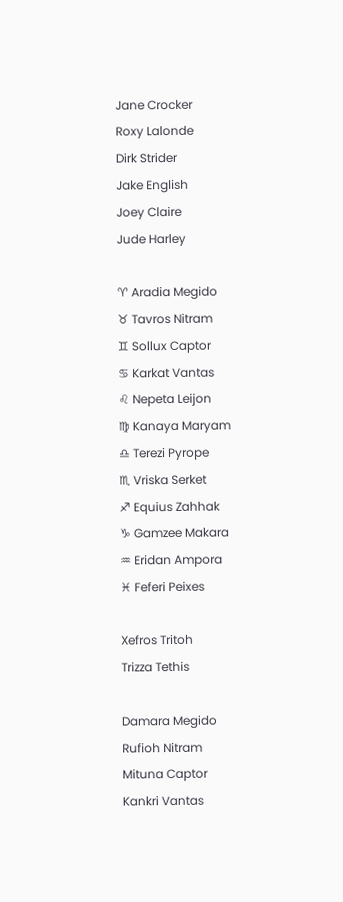Jane Crocker
Roxy Lalonde
Dirk Strider
Jake English
Joey Claire
Jude Harley

♈ Aradia Megido
♉ Tavros Nitram
♊ Sollux Captor
♋ Karkat Vantas
♌ Nepeta Leijon
♍ Kanaya Maryam
♎ Terezi Pyrope
♏ Vriska Serket
♐ Equius Zahhak
♑ Gamzee Makara
♒ Eridan Ampora
♓ Feferi Peixes

Xefros Tritoh
Trizza Tethis

Damara Megido
Rufioh Nitram
Mituna Captor
Kankri Vantas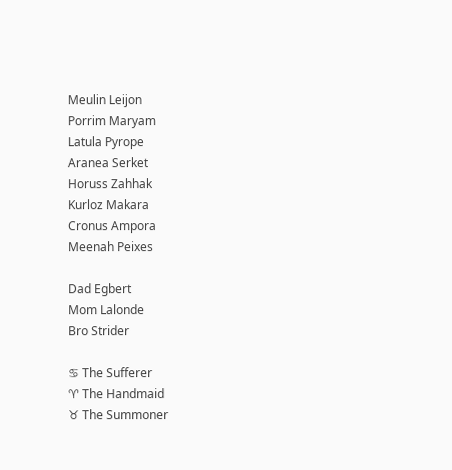Meulin Leijon
Porrim Maryam
Latula Pyrope
Aranea Serket
Horuss Zahhak
Kurloz Makara
Cronus Ampora
Meenah Peixes

Dad Egbert
Mom Lalonde
Bro Strider

♋ The Sufferer
♈ The Handmaid
♉ The Summoner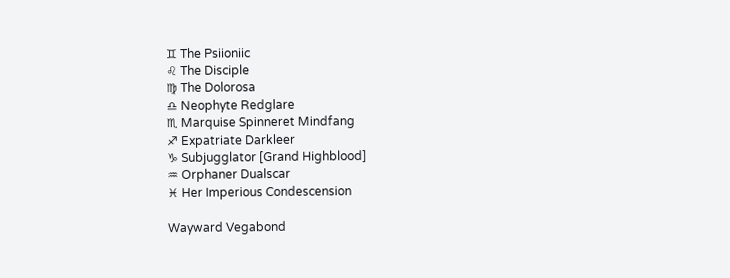♊ The Psiioniic
♌ The Disciple
♍ The Dolorosa
♎ Neophyte Redglare
♏ Marquise Spinneret Mindfang
♐ Expatriate Darkleer
♑ Subjugglator [Grand Highblood]
♒ Orphaner Dualscar
♓ Her Imperious Condescension

Wayward Vegabond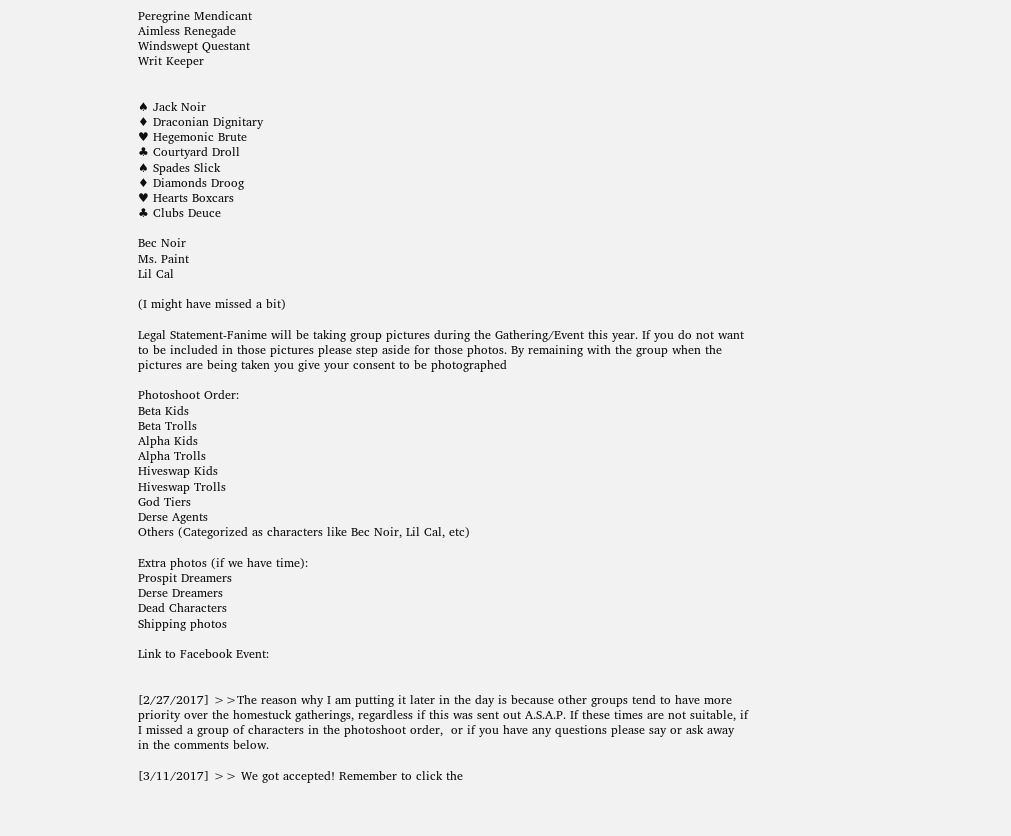Peregrine Mendicant
Aimless Renegade
Windswept Questant
Writ Keeper


♠ Jack Noir
♦ Draconian Dignitary
♥ Hegemonic Brute
♣ Courtyard Droll
♠ Spades Slick
♦ Diamonds Droog
♥ Hearts Boxcars
♣ Clubs Deuce

Bec Noir
Ms. Paint
Lil Cal

(I might have missed a bit)

Legal Statement-Fanime will be taking group pictures during the Gathering/Event this year. If you do not want to be included in those pictures please step aside for those photos. By remaining with the group when the pictures are being taken you give your consent to be photographed

Photoshoot Order:
Beta Kids
Beta Trolls
Alpha Kids
Alpha Trolls
Hiveswap Kids
Hiveswap Trolls
God Tiers
Derse Agents
Others (Categorized as characters like Bec Noir, Lil Cal, etc)

Extra photos (if we have time):
Prospit Dreamers
Derse Dreamers
Dead Characters
Shipping photos

Link to Facebook Event:


[2/27/2017] >>The reason why I am putting it later in the day is because other groups tend to have more priority over the homestuck gatherings, regardless if this was sent out A.S.A.P. If these times are not suitable, if I missed a group of characters in the photoshoot order,  or if you have any questions please say or ask away in the comments below.

[3/11/2017] >> We got accepted! Remember to click the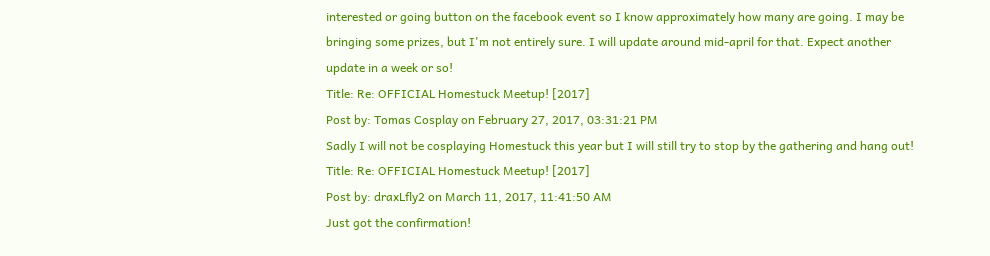interested or going button on the facebook event so I know approximately how many are going. I may be bringing some prizes, but I'm not entirely sure. I will update around mid-april for that. Expect another update in a week or so!
Title: Re: OFFICIAL Homestuck Meetup! [2017]
Post by: Tomas Cosplay on February 27, 2017, 03:31:21 PM
Sadly I will not be cosplaying Homestuck this year but I will still try to stop by the gathering and hang out!
Title: Re: OFFICIAL Homestuck Meetup! [2017]
Post by: draxLfly2 on March 11, 2017, 11:41:50 AM
Just got the confirmation!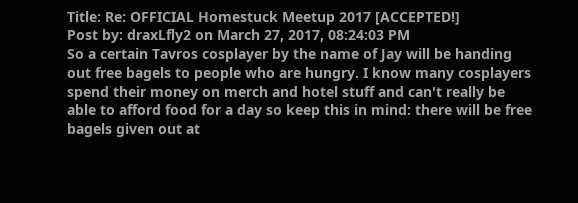Title: Re: OFFICIAL Homestuck Meetup 2017 [ACCEPTED!]
Post by: draxLfly2 on March 27, 2017, 08:24:03 PM
So a certain Tavros cosplayer by the name of Jay will be handing out free bagels to people who are hungry. I know many cosplayers spend their money on merch and hotel stuff and can't really be able to afford food for a day so keep this in mind: there will be free bagels given out at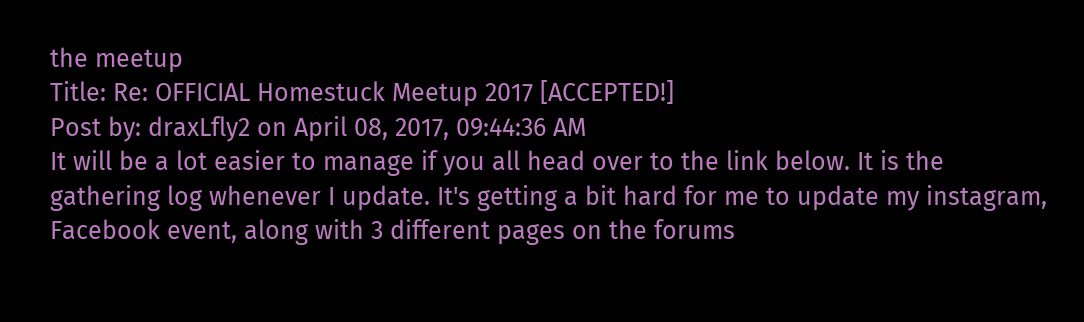the meetup
Title: Re: OFFICIAL Homestuck Meetup 2017 [ACCEPTED!]
Post by: draxLfly2 on April 08, 2017, 09:44:36 AM
It will be a lot easier to manage if you all head over to the link below. It is the gathering log whenever I update. It's getting a bit hard for me to update my instagram, Facebook event, along with 3 different pages on the forums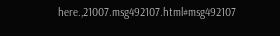here.,21007.msg492107.html#msg492107